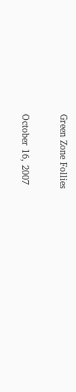Green Zone Follies

October 16, 2007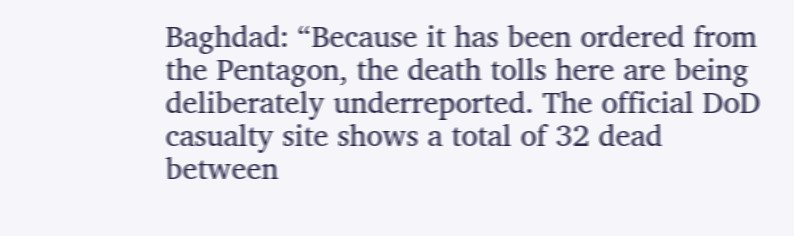Baghdad: “Because it has been ordered from the Pentagon, the death tolls here are being deliberately underreported. The official DoD casualty site shows a total of 32 dead between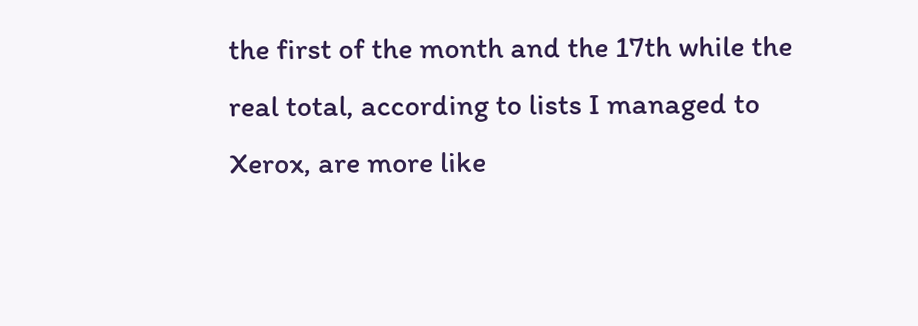the first of the month and the 17th while the real total, according to lists I managed to Xerox, are more like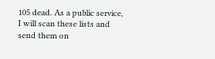105 dead. As a public service, I will scan these lists and send them on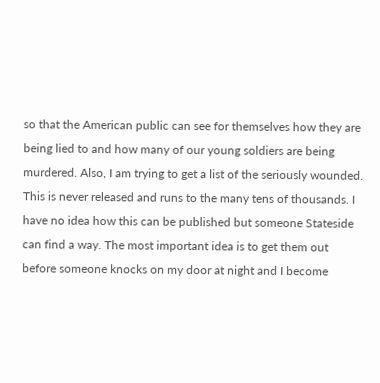so that the American public can see for themselves how they are being lied to and how many of our young soldiers are being murdered. Also, I am trying to get a list of the seriously wounded. This is never released and runs to the many tens of thousands. I have no idea how this can be published but someone Stateside can find a way. The most important idea is to get them out before someone knocks on my door at night and I become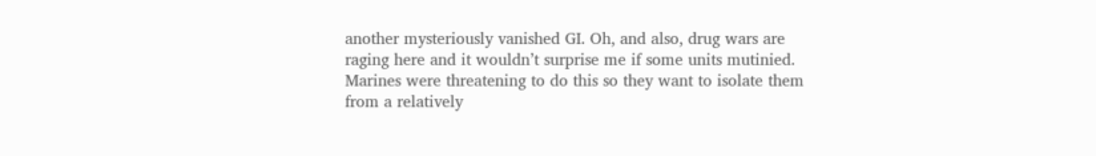another mysteriously vanished GI. Oh, and also, drug wars are raging here and it wouldn’t surprise me if some units mutinied. Marines were threatening to do this so they want to isolate them from a relatively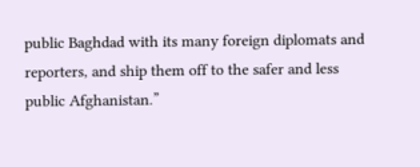public Baghdad with its many foreign diplomats and reporters, and ship them off to the safer and less public Afghanistan.”